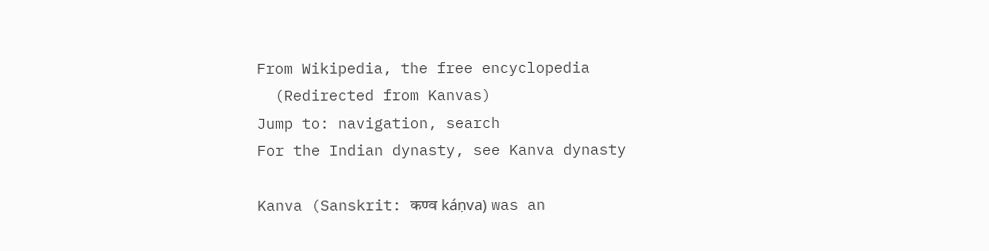From Wikipedia, the free encyclopedia
  (Redirected from Kanvas)
Jump to: navigation, search
For the Indian dynasty, see Kanva dynasty

Kanva (Sanskrit: कण्‍व káṇva) was an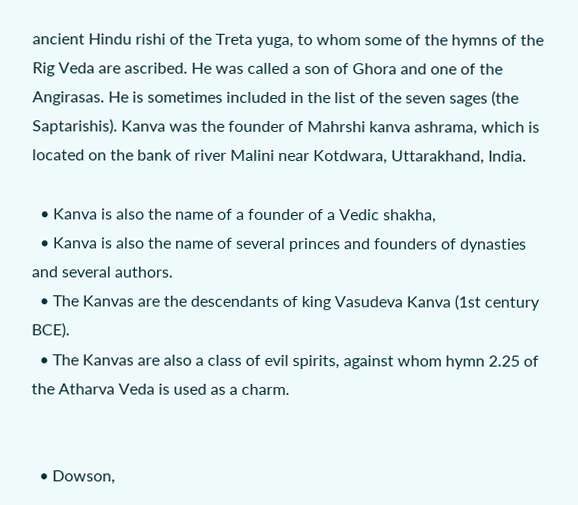ancient Hindu rishi of the Treta yuga, to whom some of the hymns of the Rig Veda are ascribed. He was called a son of Ghora and one of the Angirasas. He is sometimes included in the list of the seven sages (the Saptarishis). Kanva was the founder of Mahrshi kanva ashrama, which is located on the bank of river Malini near Kotdwara, Uttarakhand, India.

  • Kanva is also the name of a founder of a Vedic shakha,
  • Kanva is also the name of several princes and founders of dynasties and several authors.
  • The Kanvas are the descendants of king Vasudeva Kanva (1st century BCE).
  • The Kanvas are also a class of evil spirits, against whom hymn 2.25 of the Atharva Veda is used as a charm.


  • Dowson,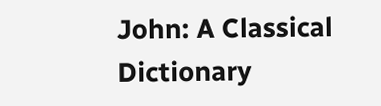John: A Classical Dictionary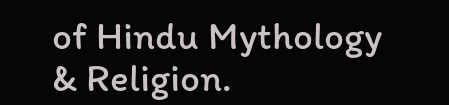of Hindu Mythology & Religion.